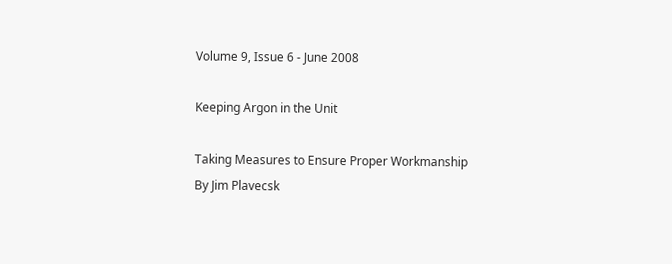Volume 9, Issue 6 - June 2008

Keeping Argon in the Unit

Taking Measures to Ensure Proper Workmanship
By Jim Plavecsk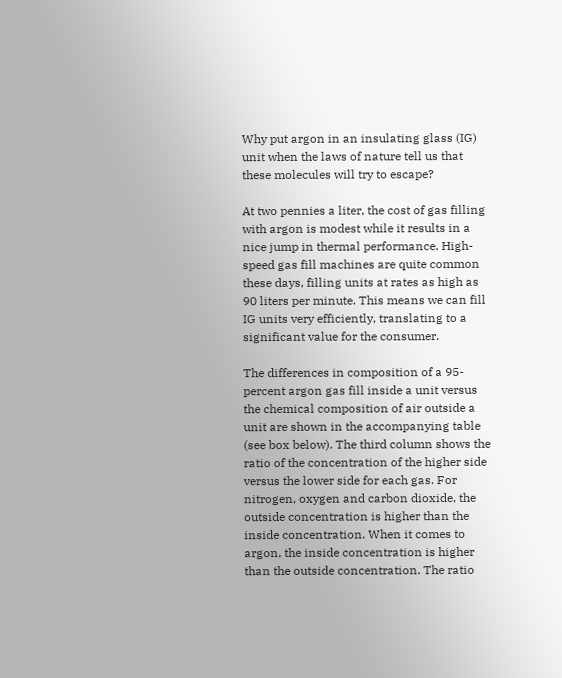Why put argon in an insulating glass (IG) unit when the laws of nature tell us that these molecules will try to escape?

At two pennies a liter, the cost of gas filling with argon is modest while it results in a nice jump in thermal performance. High-speed gas fill machines are quite common these days, filling units at rates as high as 90 liters per minute. This means we can fill IG units very efficiently, translating to a significant value for the consumer.

The differences in composition of a 95-percent argon gas fill inside a unit versus the chemical composition of air outside a unit are shown in the accompanying table (see box below). The third column shows the ratio of the concentration of the higher side versus the lower side for each gas. For nitrogen, oxygen and carbon dioxide, the outside concentration is higher than the inside concentration. When it comes to argon, the inside concentration is higher than the outside concentration. The ratio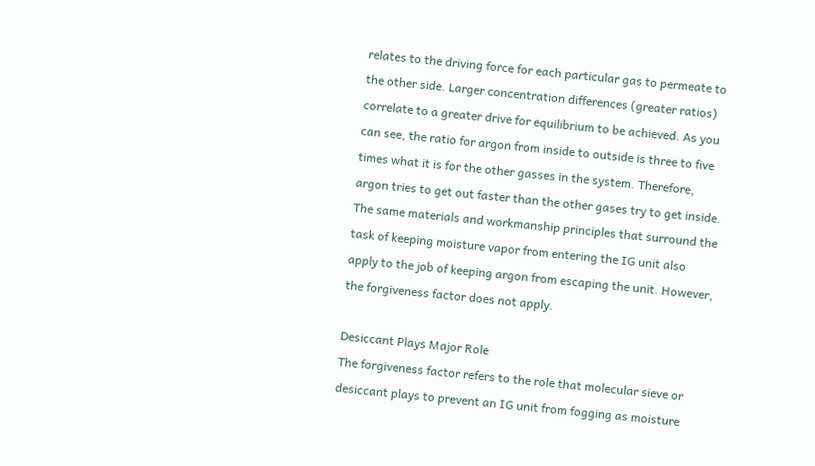relates to the driving force for each particular gas to permeate to the other side. Larger concentration differences (greater ratios) correlate to a greater drive for equilibrium to be achieved. As you can see, the ratio for argon from inside to outside is three to five times what it is for the other gasses in the system. Therefore, argon tries to get out faster than the other gases try to get inside. The same materials and workmanship principles that surround the task of keeping moisture vapor from entering the IG unit also apply to the job of keeping argon from escaping the unit. However, the forgiveness factor does not apply.

Desiccant Plays Major Role
The forgiveness factor refers to the role that molecular sieve or desiccant plays to prevent an IG unit from fogging as moisture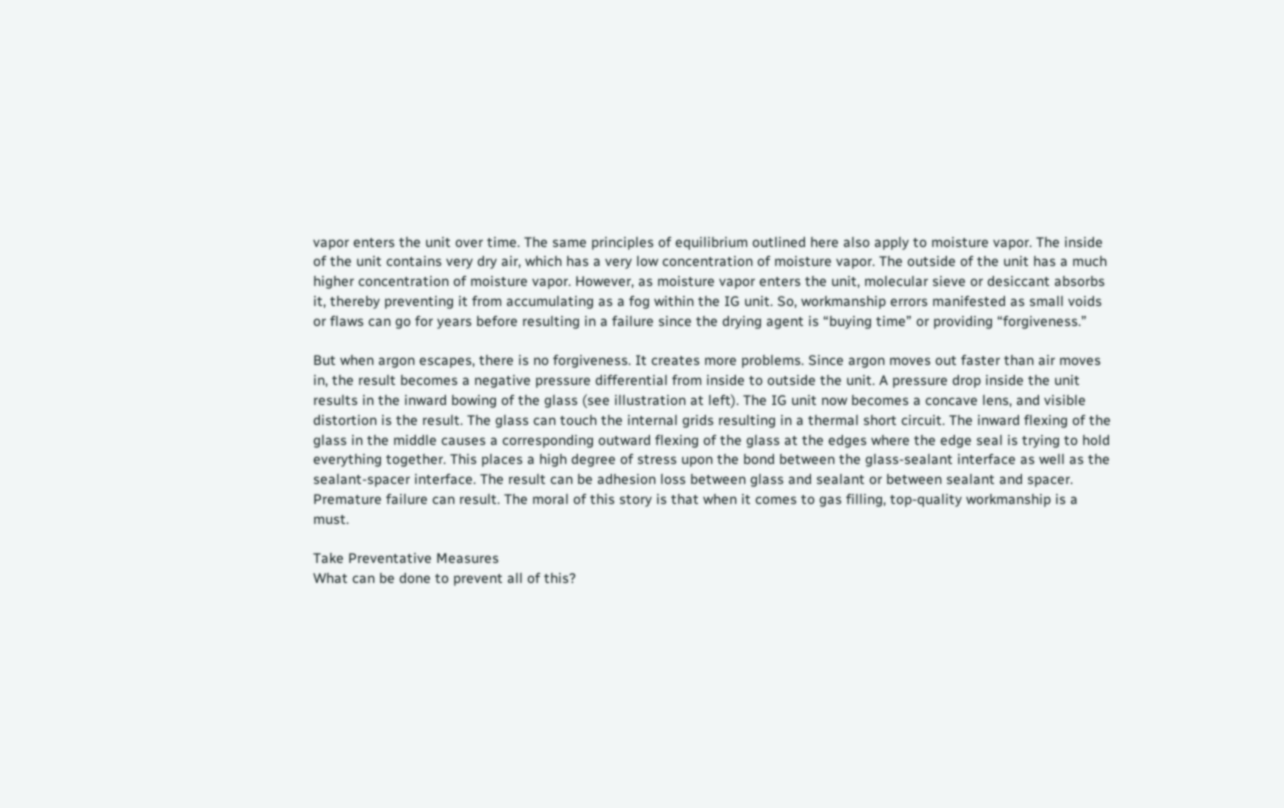vapor enters the unit over time. The same principles of equilibrium outlined here also apply to moisture vapor. The inside of the unit contains very dry air, which has a very low concentration of moisture vapor. The outside of the unit has a much higher concentration of moisture vapor. However, as moisture vapor enters the unit, molecular sieve or desiccant absorbs it, thereby preventing it from accumulating as a fog within the IG unit. So, workmanship errors manifested as small voids or flaws can go for years before resulting in a failure since the drying agent is “buying time” or providing “forgiveness.”

But when argon escapes, there is no forgiveness. It creates more problems. Since argon moves out faster than air moves in, the result becomes a negative pressure differential from inside to outside the unit. A pressure drop inside the unit results in the inward bowing of the glass (see illustration at left). The IG unit now becomes a concave lens, and visible distortion is the result. The glass can touch the internal grids resulting in a thermal short circuit. The inward flexing of the glass in the middle causes a corresponding outward flexing of the glass at the edges where the edge seal is trying to hold everything together. This places a high degree of stress upon the bond between the glass-sealant interface as well as the sealant-spacer interface. The result can be adhesion loss between glass and sealant or between sealant and spacer. Premature failure can result. The moral of this story is that when it comes to gas filling, top-quality workmanship is a must.

Take Preventative Measures
What can be done to prevent all of this?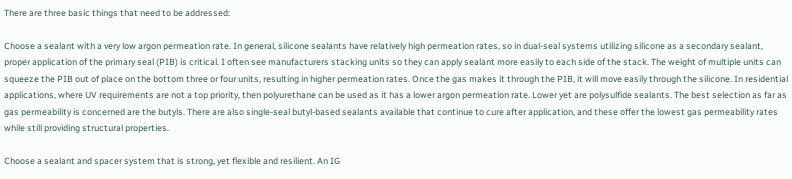There are three basic things that need to be addressed:

Choose a sealant with a very low argon permeation rate. In general, silicone sealants have relatively high permeation rates, so in dual-seal systems utilizing silicone as a secondary sealant, proper application of the primary seal (PIB) is critical. I often see manufacturers stacking units so they can apply sealant more easily to each side of the stack. The weight of multiple units can squeeze the PIB out of place on the bottom three or four units, resulting in higher permeation rates. Once the gas makes it through the PIB, it will move easily through the silicone. In residential applications, where UV requirements are not a top priority, then polyurethane can be used as it has a lower argon permeation rate. Lower yet are polysulfide sealants. The best selection as far as gas permeability is concerned are the butyls. There are also single-seal butyl-based sealants available that continue to cure after application, and these offer the lowest gas permeability rates while still providing structural properties.

Choose a sealant and spacer system that is strong, yet flexible and resilient. An IG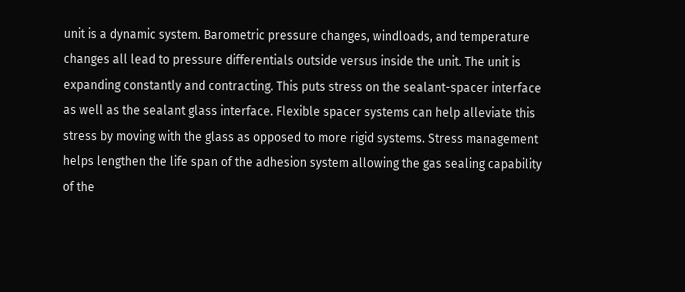unit is a dynamic system. Barometric pressure changes, windloads, and temperature changes all lead to pressure differentials outside versus inside the unit. The unit is expanding constantly and contracting. This puts stress on the sealant-spacer interface as well as the sealant glass interface. Flexible spacer systems can help alleviate this stress by moving with the glass as opposed to more rigid systems. Stress management helps lengthen the life span of the adhesion system allowing the gas sealing capability of the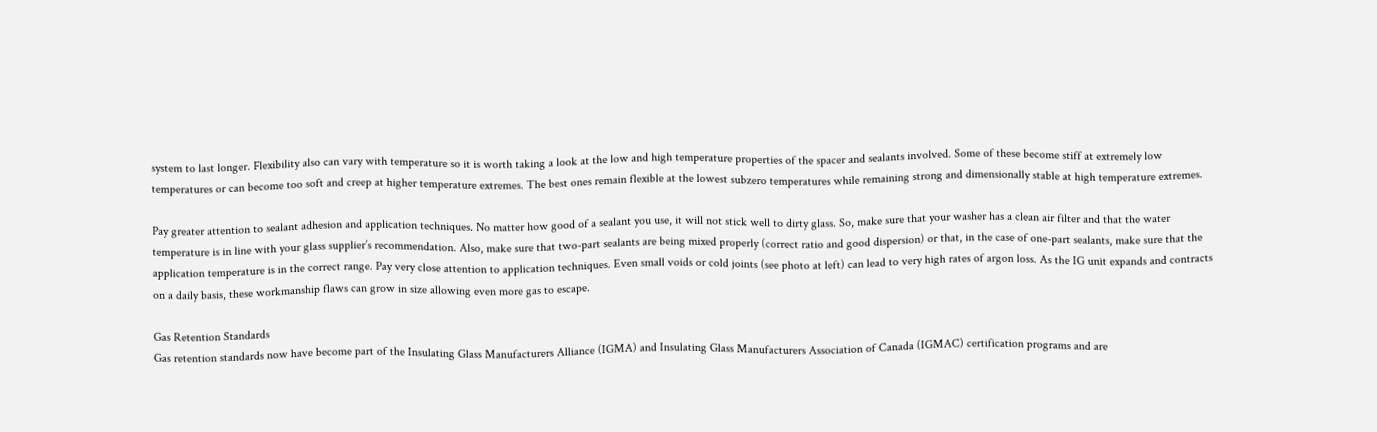system to last longer. Flexibility also can vary with temperature so it is worth taking a look at the low and high temperature properties of the spacer and sealants involved. Some of these become stiff at extremely low temperatures or can become too soft and creep at higher temperature extremes. The best ones remain flexible at the lowest subzero temperatures while remaining strong and dimensionally stable at high temperature extremes.

Pay greater attention to sealant adhesion and application techniques. No matter how good of a sealant you use, it will not stick well to dirty glass. So, make sure that your washer has a clean air filter and that the water temperature is in line with your glass supplier’s recommendation. Also, make sure that two-part sealants are being mixed properly (correct ratio and good dispersion) or that, in the case of one-part sealants, make sure that the application temperature is in the correct range. Pay very close attention to application techniques. Even small voids or cold joints (see photo at left) can lead to very high rates of argon loss. As the IG unit expands and contracts on a daily basis, these workmanship flaws can grow in size allowing even more gas to escape.

Gas Retention Standards
Gas retention standards now have become part of the Insulating Glass Manufacturers Alliance (IGMA) and Insulating Glass Manufacturers Association of Canada (IGMAC) certification programs and are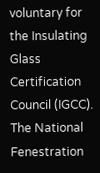voluntary for the Insulating Glass Certification Council (IGCC). The National Fenestration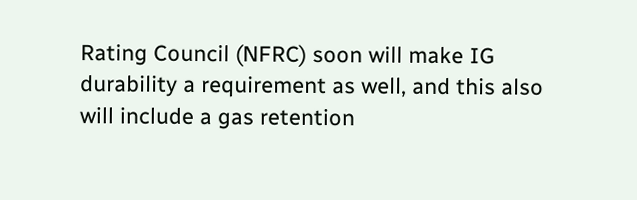Rating Council (NFRC) soon will make IG durability a requirement as well, and this also will include a gas retention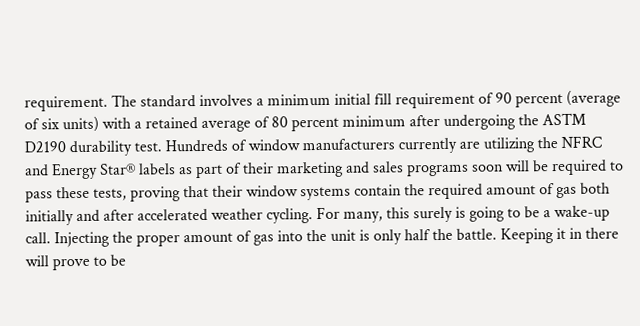requirement. The standard involves a minimum initial fill requirement of 90 percent (average of six units) with a retained average of 80 percent minimum after undergoing the ASTM D2190 durability test. Hundreds of window manufacturers currently are utilizing the NFRC and Energy Star® labels as part of their marketing and sales programs soon will be required to pass these tests, proving that their window systems contain the required amount of gas both initially and after accelerated weather cycling. For many, this surely is going to be a wake-up call. Injecting the proper amount of gas into the unit is only half the battle. Keeping it in there will prove to be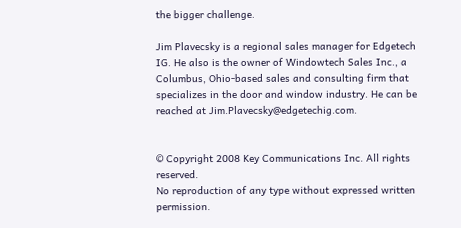the bigger challenge.

Jim Plavecsky is a regional sales manager for Edgetech IG. He also is the owner of Windowtech Sales Inc., a Columbus, Ohio-based sales and consulting firm that specializes in the door and window industry. He can be reached at Jim.Plavecsky@edgetechig.com.


© Copyright 2008 Key Communications Inc. All rights reserved.
No reproduction of any type without expressed written permission.